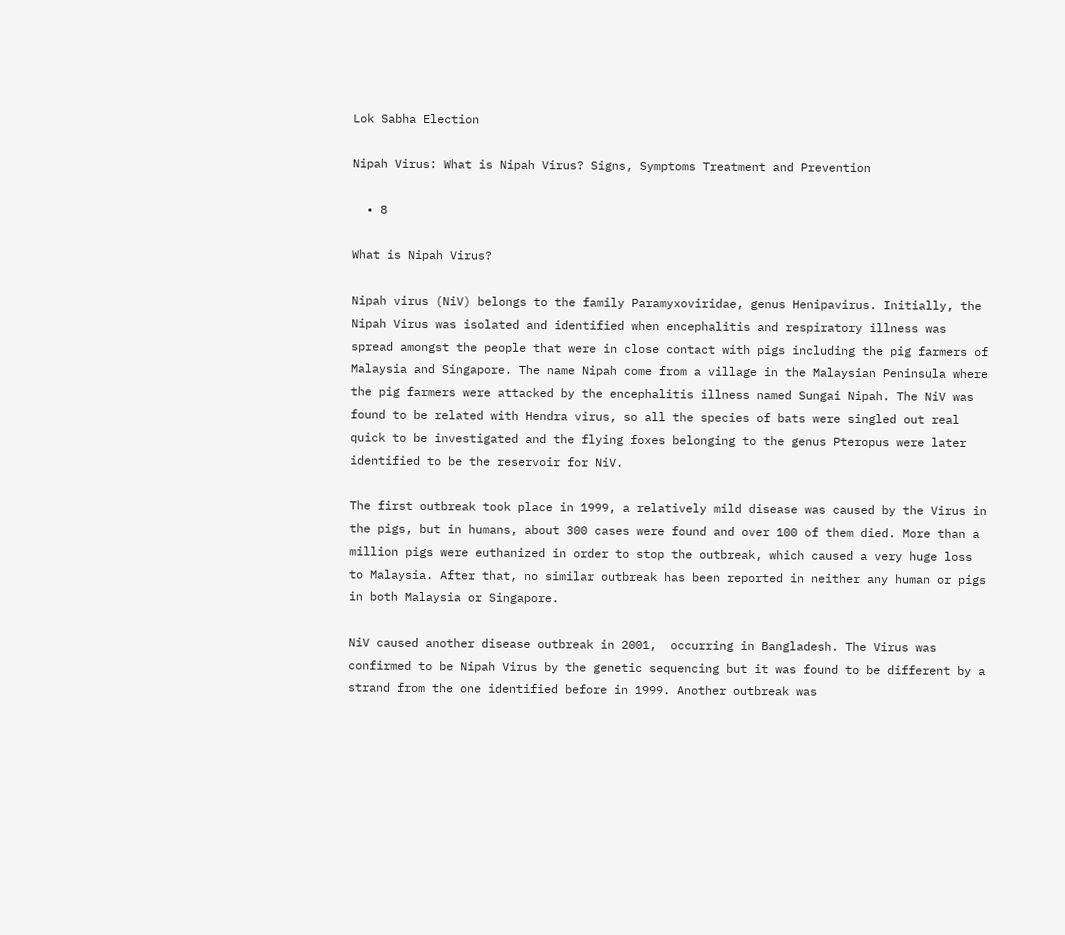Lok Sabha Election

Nipah Virus: What is Nipah Virus? Signs, Symptoms Treatment and Prevention

  • 8

What is Nipah Virus?

Nipah virus (NiV) belongs to the family Paramyxoviridae, genus Henipavirus. Initially, the Nipah Virus was isolated and identified when encephalitis and respiratory illness was spread amongst the people that were in close contact with pigs including the pig farmers of Malaysia and Singapore. The name Nipah come from a village in the Malaysian Peninsula where the pig farmers were attacked by the encephalitis illness named Sungai Nipah. The NiV was found to be related with Hendra virus, so all the species of bats were singled out real quick to be investigated and the flying foxes belonging to the genus Pteropus were later identified to be the reservoir for NiV.

The first outbreak took place in 1999, a relatively mild disease was caused by the Virus in the pigs, but in humans, about 300 cases were found and over 100 of them died. More than a million pigs were euthanized in order to stop the outbreak, which caused a very huge loss to Malaysia. After that, no similar outbreak has been reported in neither any human or pigs in both Malaysia or Singapore.

NiV caused another disease outbreak in 2001,  occurring in Bangladesh. The Virus was confirmed to be Nipah Virus by the genetic sequencing but it was found to be different by a strand from the one identified before in 1999. Another outbreak was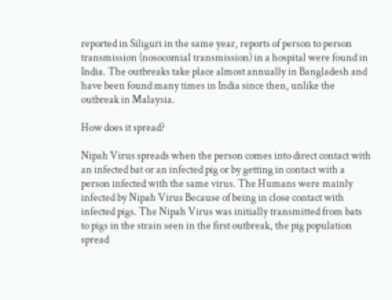reported in Siliguri in the same year, reports of person to person transmission (nosocomial transmission) in a hospital were found in India. The outbreaks take place almost annually in Bangladesh and have been found many times in India since then, unlike the outbreak in Malaysia.

How does it spread?

Nipah Virus spreads when the person comes into direct contact with an infected bat or an infected pig or by getting in contact with a person infected with the same virus. The Humans were mainly infected by Nipah Virus Because of being in close contact with infected pigs. The Nipah Virus was initially transmitted from bats to pigs in the strain seen in the first outbreak, the pig population spread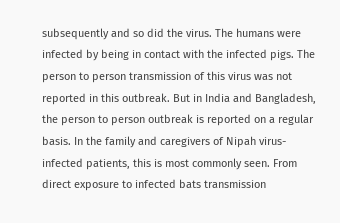subsequently and so did the virus. The humans were infected by being in contact with the infected pigs. The person to person transmission of this virus was not reported in this outbreak. But in India and Bangladesh, the person to person outbreak is reported on a regular basis. In the family and caregivers of Nipah virus-infected patients, this is most commonly seen. From direct exposure to infected bats transmission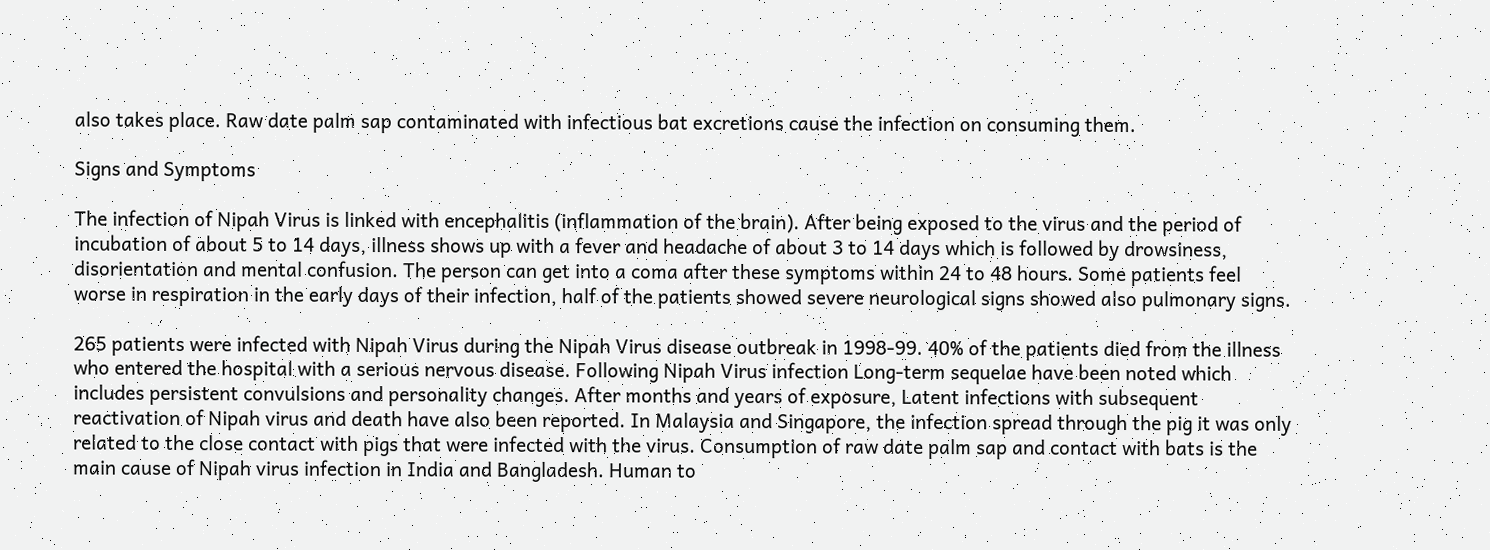also takes place. Raw date palm sap contaminated with infectious bat excretions cause the infection on consuming them.

Signs and Symptoms

The infection of Nipah Virus is linked with encephalitis (inflammation of the brain). After being exposed to the virus and the period of incubation of about 5 to 14 days, illness shows up with a fever and headache of about 3 to 14 days which is followed by drowsiness, disorientation and mental confusion. The person can get into a coma after these symptoms within 24 to 48 hours. Some patients feel worse in respiration in the early days of their infection, half of the patients showed severe neurological signs showed also pulmonary signs.

265 patients were infected with Nipah Virus during the Nipah Virus disease outbreak in 1998-99. 40% of the patients died from the illness who entered the hospital with a serious nervous disease. Following Nipah Virus infection Long-term sequelae have been noted which includes persistent convulsions and personality changes. After months and years of exposure, Latent infections with subsequent reactivation of Nipah virus and death have also been reported. In Malaysia and Singapore, the infection spread through the pig it was only related to the close contact with pigs that were infected with the virus. Consumption of raw date palm sap and contact with bats is the main cause of Nipah virus infection in India and Bangladesh. Human to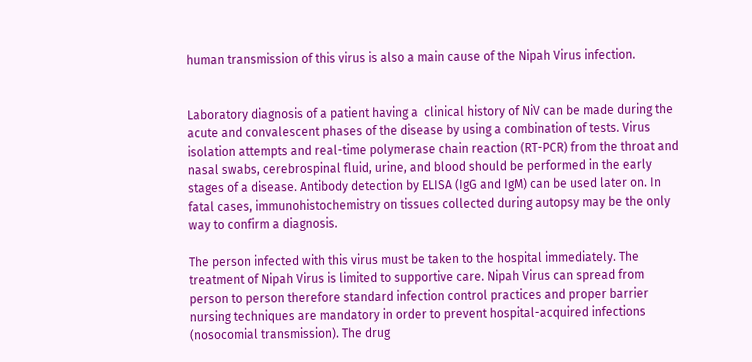human transmission of this virus is also a main cause of the Nipah Virus infection.


Laboratory diagnosis of a patient having a  clinical history of NiV can be made during the acute and convalescent phases of the disease by using a combination of tests. Virus isolation attempts and real-time polymerase chain reaction (RT-PCR) from the throat and nasal swabs, cerebrospinal fluid, urine, and blood should be performed in the early stages of a disease. Antibody detection by ELISA (IgG and IgM) can be used later on. In fatal cases, immunohistochemistry on tissues collected during autopsy may be the only way to confirm a diagnosis.

The person infected with this virus must be taken to the hospital immediately. The treatment of Nipah Virus is limited to supportive care. Nipah Virus can spread from person to person therefore standard infection control practices and proper barrier nursing techniques are mandatory in order to prevent hospital-acquired infections (nosocomial transmission). The drug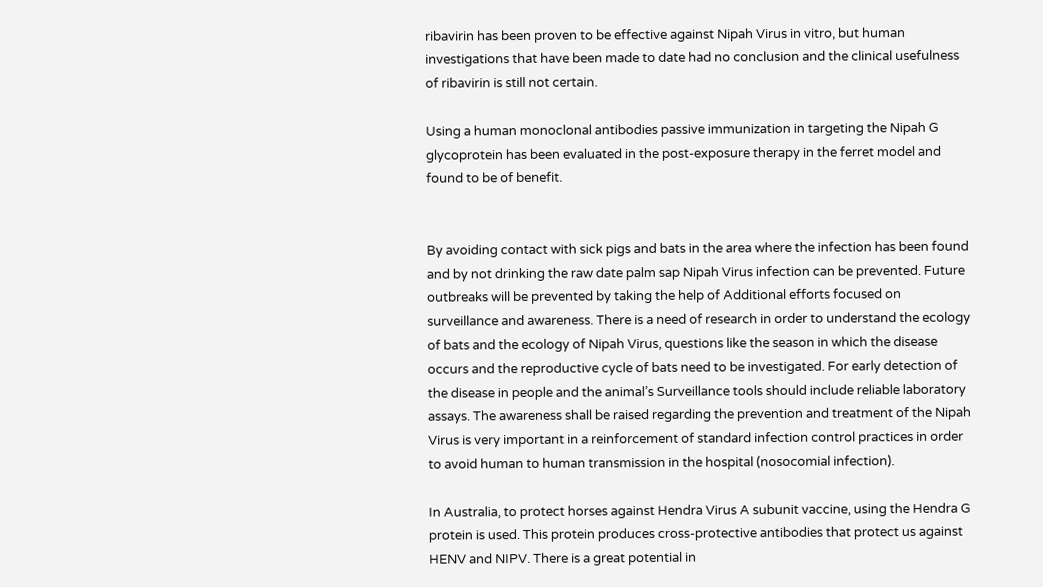ribavirin has been proven to be effective against Nipah Virus in vitro, but human investigations that have been made to date had no conclusion and the clinical usefulness of ribavirin is still not certain.

Using a human monoclonal antibodies passive immunization in targeting the Nipah G glycoprotein has been evaluated in the post-exposure therapy in the ferret model and found to be of benefit.


By avoiding contact with sick pigs and bats in the area where the infection has been found and by not drinking the raw date palm sap Nipah Virus infection can be prevented. Future outbreaks will be prevented by taking the help of Additional efforts focused on surveillance and awareness. There is a need of research in order to understand the ecology of bats and the ecology of Nipah Virus, questions like the season in which the disease occurs and the reproductive cycle of bats need to be investigated. For early detection of the disease in people and the animal’s Surveillance tools should include reliable laboratory assays. The awareness shall be raised regarding the prevention and treatment of the Nipah Virus is very important in a reinforcement of standard infection control practices in order to avoid human to human transmission in the hospital (nosocomial infection).

In Australia, to protect horses against Hendra Virus A subunit vaccine, using the Hendra G protein is used. This protein produces cross-protective antibodies that protect us against HENV and NIPV. There is a great potential in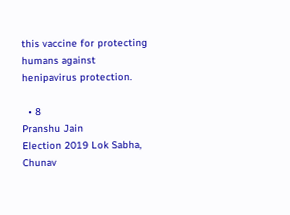this vaccine for protecting humans against henipavirus protection.

  • 8
Pranshu Jain
Election 2019 Lok Sabha, Chunav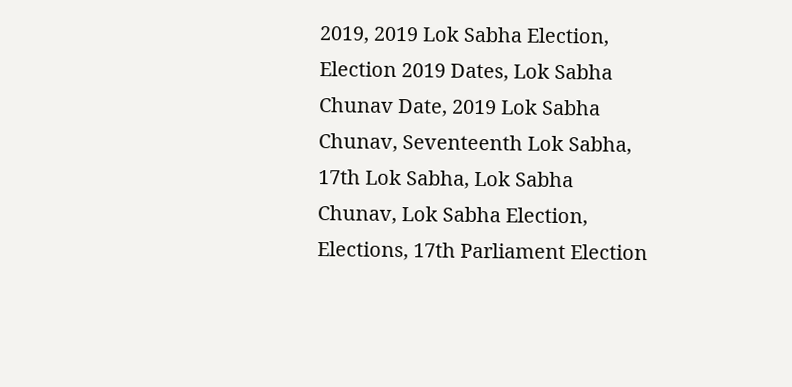2019, 2019 Lok Sabha Election, Election 2019 Dates, Lok Sabha Chunav Date, 2019 Lok Sabha Chunav, Seventeenth Lok Sabha, 17th Lok Sabha, Lok Sabha Chunav, Lok Sabha Election, Elections, 17th Parliament Election